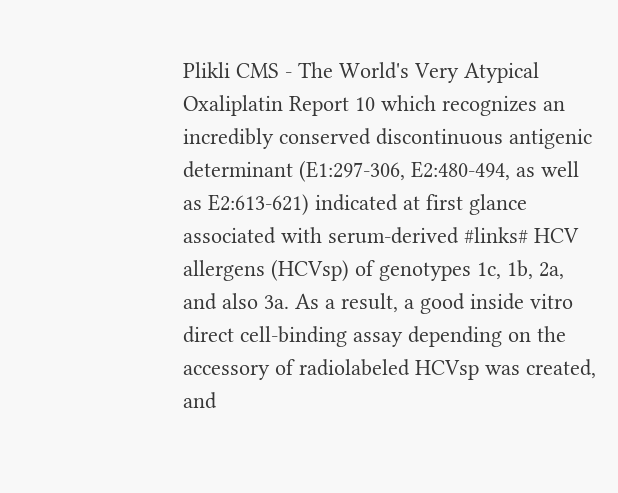Plikli CMS - The World's Very Atypical Oxaliplatin Report 10 which recognizes an incredibly conserved discontinuous antigenic determinant (E1:297-306, E2:480-494, as well as E2:613-621) indicated at first glance associated with serum-derived #links# HCV allergens (HCVsp) of genotypes 1c, 1b, 2a, and also 3a. As a result, a good inside vitro direct cell-binding assay depending on the accessory of radiolabeled HCVsp was created, and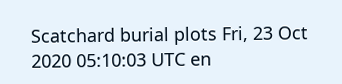Scatchard burial plots Fri, 23 Oct 2020 05:10:03 UTC en